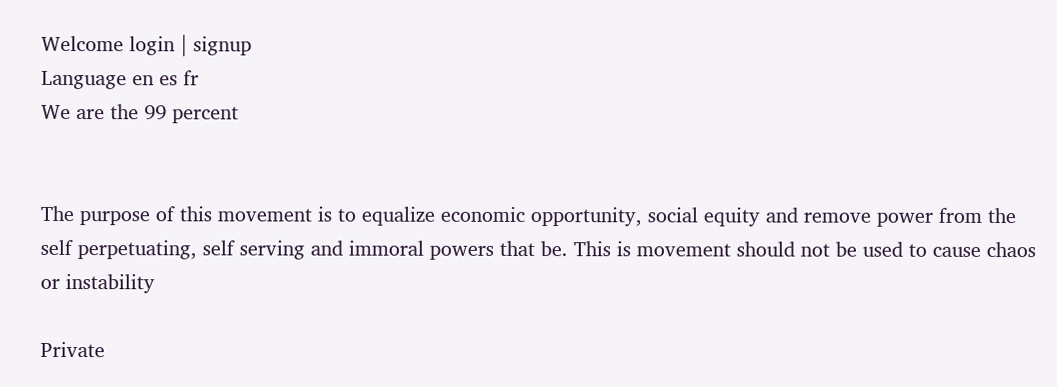Welcome login | signup
Language en es fr
We are the 99 percent


The purpose of this movement is to equalize economic opportunity, social equity and remove power from the self perpetuating, self serving and immoral powers that be. This is movement should not be used to cause chaos or instability

Private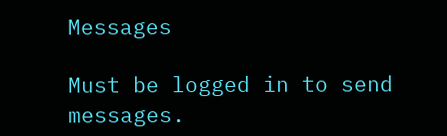Messages

Must be logged in to send messages.